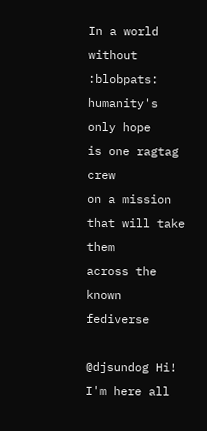In a world without :blobpats:
humanity's only hope
is one ragtag crew
on a mission
that will take them
across the known fediverse

@djsundog Hi! I'm here all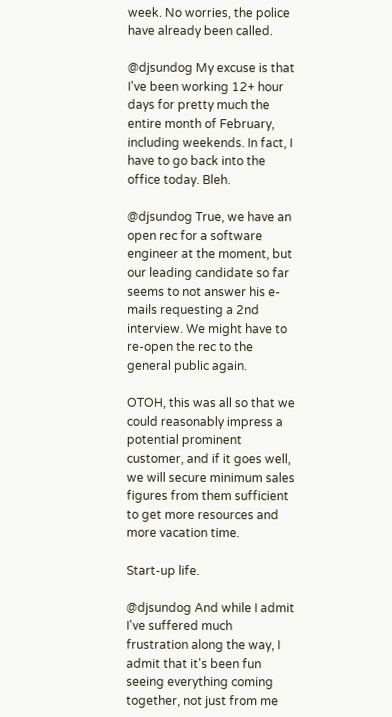week. No worries, the police have already been called.

@djsundog My excuse is that I've been working 12+ hour days for pretty much the entire month of February, including weekends. In fact, I have to go back into the office today. Bleh.

@djsundog True, we have an open rec for a software engineer at the moment, but our leading candidate so far seems to not answer his e-mails requesting a 2nd interview. We might have to re-open the rec to the general public again.

OTOH, this was all so that we could reasonably impress a potential prominent customer, and if it goes well, we will secure minimum sales figures from them sufficient to get more resources and more vacation time.

Start-up life.

@djsundog And while I admit I've suffered much frustration along the way, I admit that it's been fun seeing everything coming together, not just from me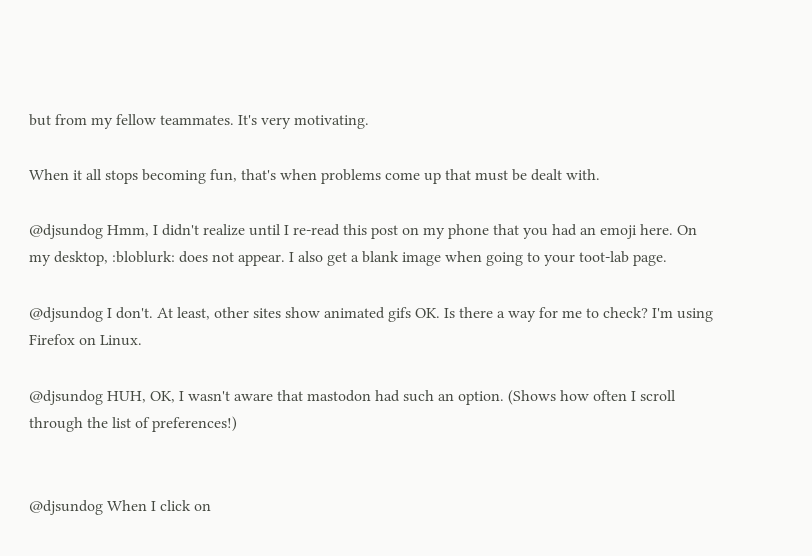but from my fellow teammates. It's very motivating.

When it all stops becoming fun, that's when problems come up that must be dealt with.

@djsundog Hmm, I didn't realize until I re-read this post on my phone that you had an emoji here. On my desktop, :bloblurk: does not appear. I also get a blank image when going to your toot-lab page.

@djsundog I don't. At least, other sites show animated gifs OK. Is there a way for me to check? I'm using Firefox on Linux.

@djsundog HUH, OK, I wasn't aware that mastodon had such an option. (Shows how often I scroll through the list of preferences!)


@djsundog When I click on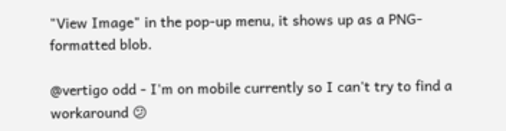"View Image" in the pop-up menu, it shows up as a PNG-formatted blob.

@vertigo odd - I'm on mobile currently so I can't try to find a workaround 😕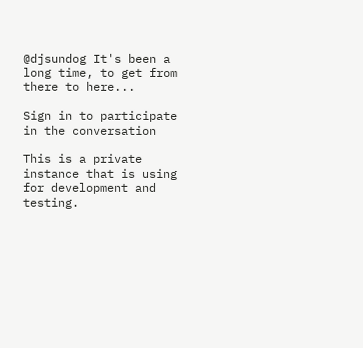@djsundog It's been a long time, to get from there to here...

Sign in to participate in the conversation

This is a private instance that is using for development and testing.